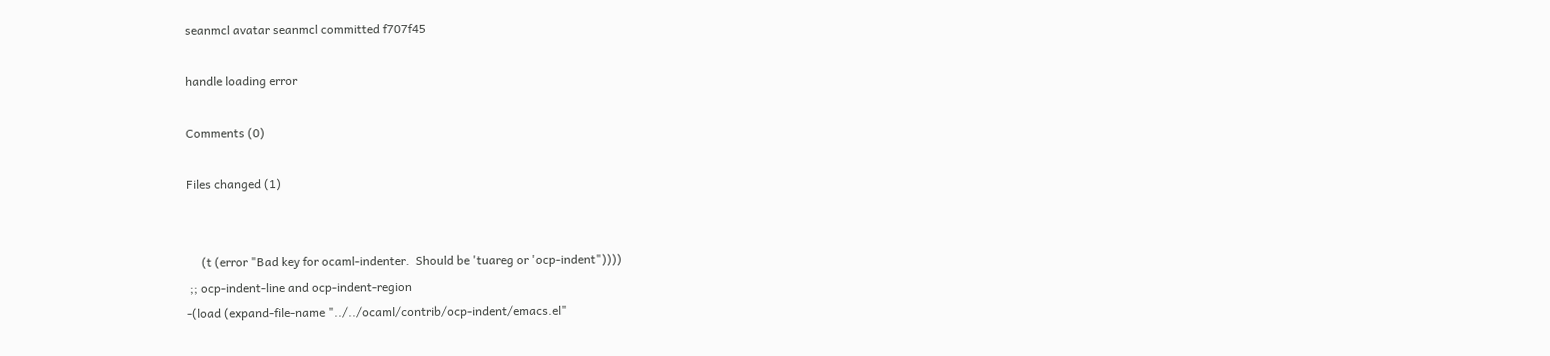seanmcl avatar seanmcl committed f707f45

handle loading error

Comments (0)

Files changed (1)


     (t (error "Bad key for ocaml-indenter.  Should be 'tuareg or 'ocp-indent"))))
 ;; ocp-indent-line and ocp-indent-region
-(load (expand-file-name "../../ocaml/contrib/ocp-indent/emacs.el"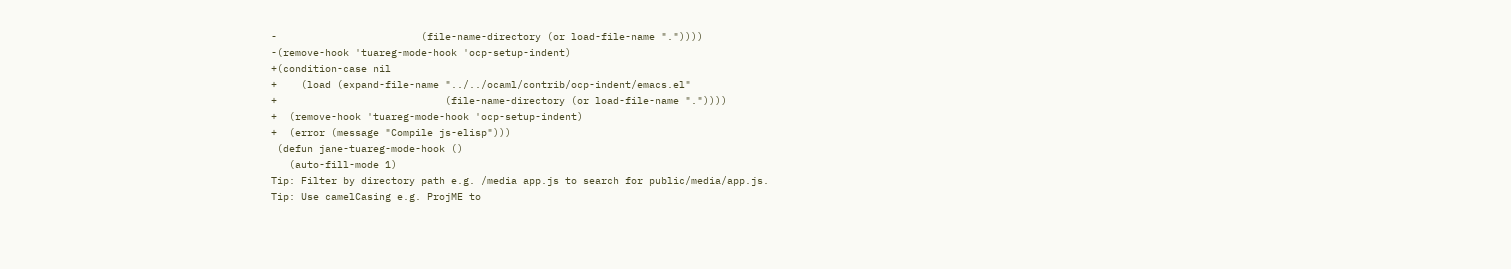-                        (file-name-directory (or load-file-name "."))))
-(remove-hook 'tuareg-mode-hook 'ocp-setup-indent)
+(condition-case nil
+    (load (expand-file-name "../../ocaml/contrib/ocp-indent/emacs.el"
+                            (file-name-directory (or load-file-name "."))))
+  (remove-hook 'tuareg-mode-hook 'ocp-setup-indent)
+  (error (message "Compile js-elisp")))
 (defun jane-tuareg-mode-hook ()
   (auto-fill-mode 1)
Tip: Filter by directory path e.g. /media app.js to search for public/media/app.js.
Tip: Use camelCasing e.g. ProjME to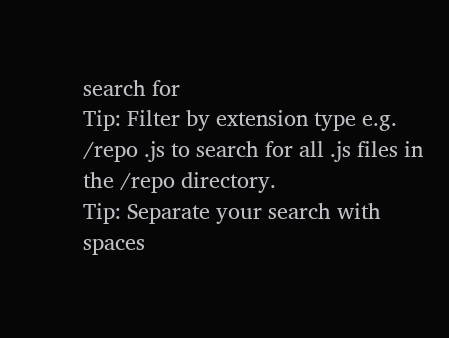search for
Tip: Filter by extension type e.g. /repo .js to search for all .js files in the /repo directory.
Tip: Separate your search with spaces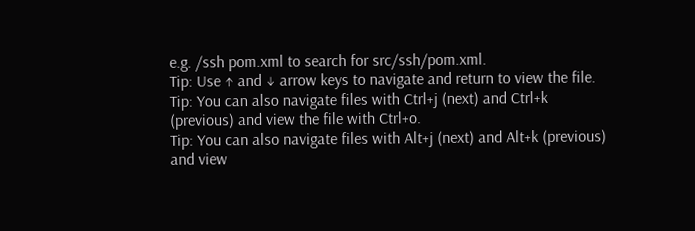e.g. /ssh pom.xml to search for src/ssh/pom.xml.
Tip: Use ↑ and ↓ arrow keys to navigate and return to view the file.
Tip: You can also navigate files with Ctrl+j (next) and Ctrl+k (previous) and view the file with Ctrl+o.
Tip: You can also navigate files with Alt+j (next) and Alt+k (previous) and view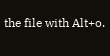the file with Alt+o.